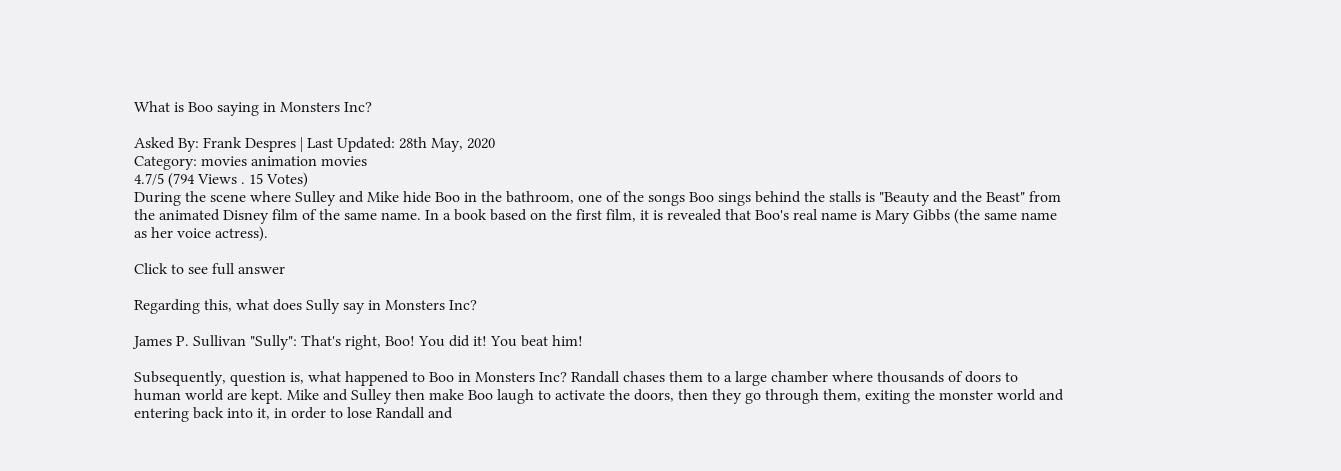What is Boo saying in Monsters Inc?

Asked By: Frank Despres | Last Updated: 28th May, 2020
Category: movies animation movies
4.7/5 (794 Views . 15 Votes)
During the scene where Sulley and Mike hide Boo in the bathroom, one of the songs Boo sings behind the stalls is "Beauty and the Beast" from the animated Disney film of the same name. In a book based on the first film, it is revealed that Boo's real name is Mary Gibbs (the same name as her voice actress).

Click to see full answer

Regarding this, what does Sully say in Monsters Inc?

James P. Sullivan "Sully": That's right, Boo! You did it! You beat him!

Subsequently, question is, what happened to Boo in Monsters Inc? Randall chases them to a large chamber where thousands of doors to human world are kept. Mike and Sulley then make Boo laugh to activate the doors, then they go through them, exiting the monster world and entering back into it, in order to lose Randall and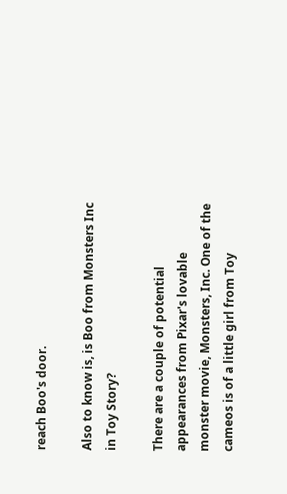reach Boo's door.

Also to know is, is Boo from Monsters Inc in Toy Story?

There are a couple of potential appearances from Pixar's lovable monster movie, Monsters, Inc. One of the cameos is of a little girl from Toy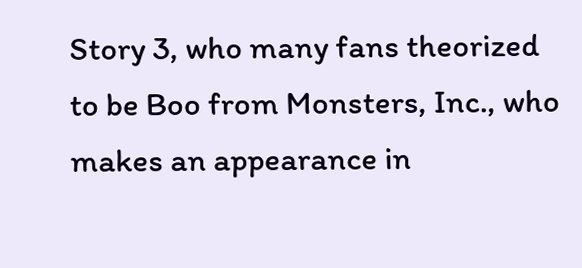Story 3, who many fans theorized to be Boo from Monsters, Inc., who makes an appearance in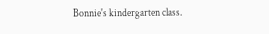Bonnie's kindergarten class.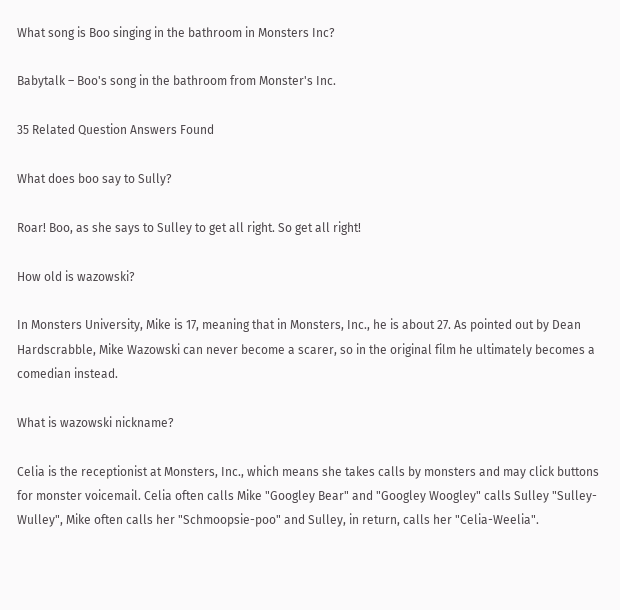What song is Boo singing in the bathroom in Monsters Inc?

Babytalk – Boo's song in the bathroom from Monster's Inc.

35 Related Question Answers Found

What does boo say to Sully?

Roar! Boo, as she says to Sulley to get all right. So get all right!

How old is wazowski?

In Monsters University, Mike is 17, meaning that in Monsters, Inc., he is about 27. As pointed out by Dean Hardscrabble, Mike Wazowski can never become a scarer, so in the original film he ultimately becomes a comedian instead.

What is wazowski nickname?

Celia is the receptionist at Monsters, Inc., which means she takes calls by monsters and may click buttons for monster voicemail. Celia often calls Mike "Googley Bear" and "Googley Woogley" calls Sulley "Sulley-Wulley", Mike often calls her "Schmoopsie-poo" and Sulley, in return, calls her "Celia-Weelia".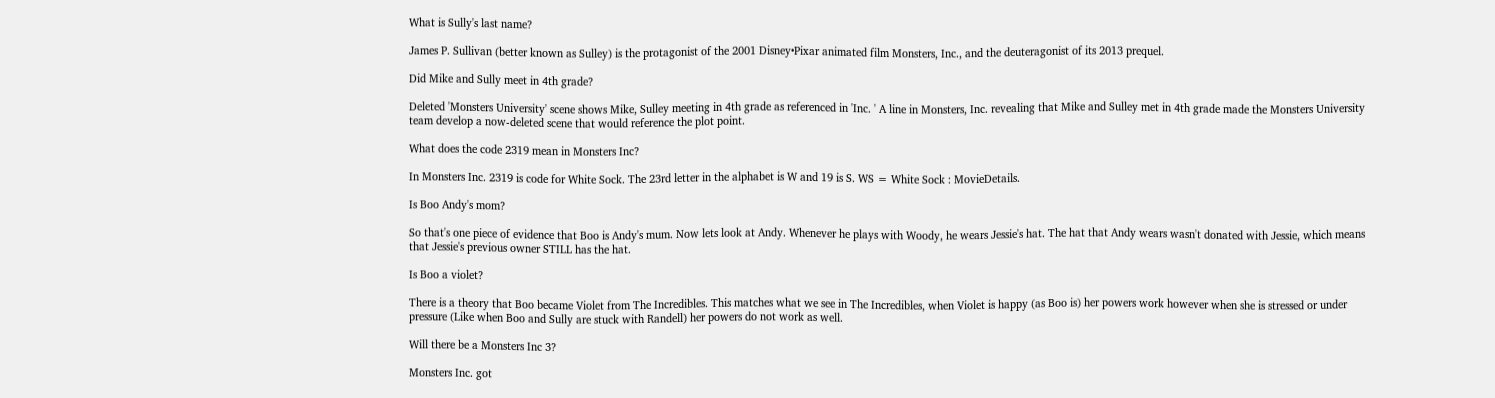What is Sully's last name?

James P. Sullivan (better known as Sulley) is the protagonist of the 2001 Disney•Pixar animated film Monsters, Inc., and the deuteragonist of its 2013 prequel.

Did Mike and Sully meet in 4th grade?

Deleted 'Monsters University' scene shows Mike, Sulley meeting in 4th grade as referenced in 'Inc. ' A line in Monsters, Inc. revealing that Mike and Sulley met in 4th grade made the Monsters University team develop a now-deleted scene that would reference the plot point.

What does the code 2319 mean in Monsters Inc?

In Monsters Inc. 2319 is code for White Sock. The 23rd letter in the alphabet is W and 19 is S. WS = White Sock : MovieDetails.

Is Boo Andy's mom?

So that's one piece of evidence that Boo is Andy's mum. Now lets look at Andy. Whenever he plays with Woody, he wears Jessie's hat. The hat that Andy wears wasn't donated with Jessie, which means that Jessie's previous owner STILL has the hat.

Is Boo a violet?

There is a theory that Boo became Violet from The Incredibles. This matches what we see in The Incredibles, when Violet is happy (as Boo is) her powers work however when she is stressed or under pressure (Like when Boo and Sully are stuck with Randell) her powers do not work as well.

Will there be a Monsters Inc 3?

Monsters Inc. got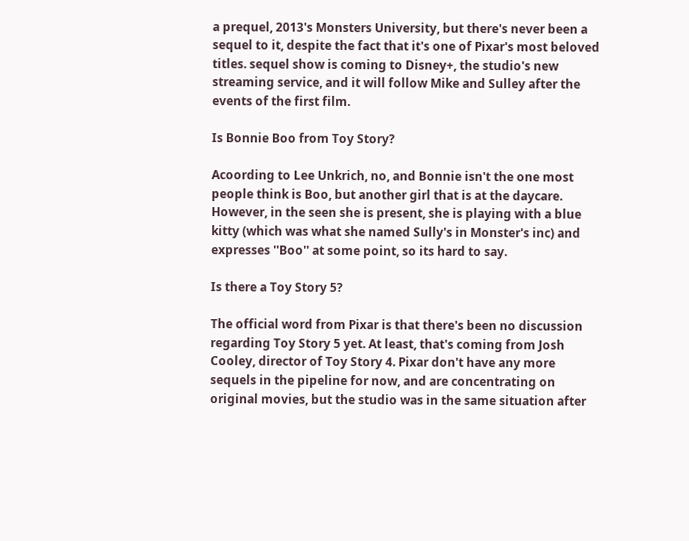a prequel, 2013's Monsters University, but there's never been a sequel to it, despite the fact that it's one of Pixar's most beloved titles. sequel show is coming to Disney+, the studio's new streaming service, and it will follow Mike and Sulley after the events of the first film.

Is Bonnie Boo from Toy Story?

Acoording to Lee Unkrich, no, and Bonnie isn't the one most people think is Boo, but another girl that is at the daycare. However, in the seen she is present, she is playing with a blue kitty (which was what she named Sully's in Monster's inc) and expresses ''Boo'' at some point, so its hard to say.

Is there a Toy Story 5?

The official word from Pixar is that there's been no discussion regarding Toy Story 5 yet. At least, that's coming from Josh Cooley, director of Toy Story 4. Pixar don't have any more sequels in the pipeline for now, and are concentrating on original movies, but the studio was in the same situation after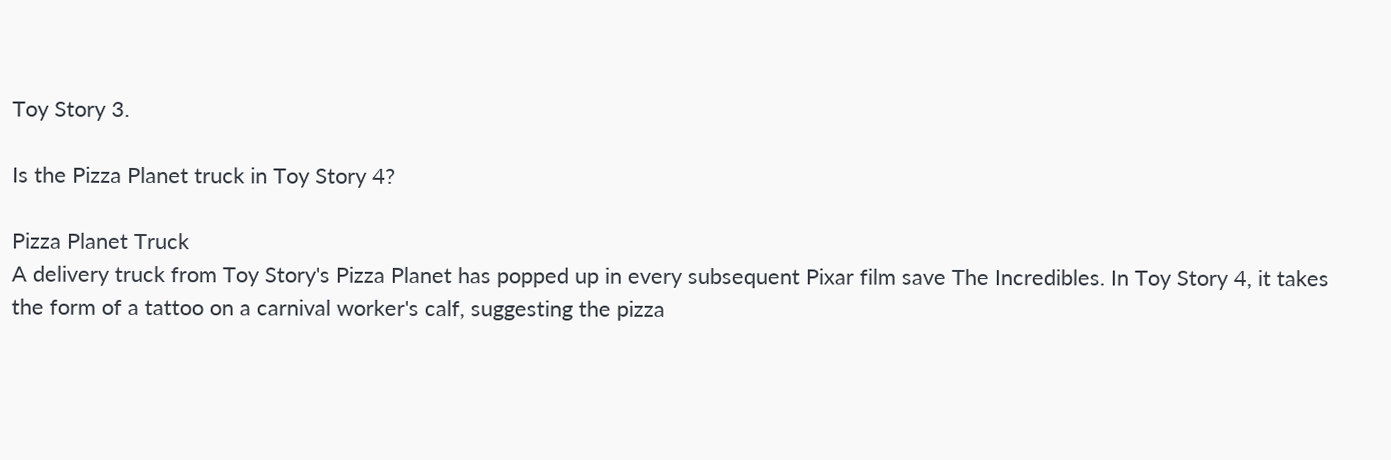Toy Story 3.

Is the Pizza Planet truck in Toy Story 4?

Pizza Planet Truck
A delivery truck from Toy Story's Pizza Planet has popped up in every subsequent Pixar film save The Incredibles. In Toy Story 4, it takes the form of a tattoo on a carnival worker's calf, suggesting the pizza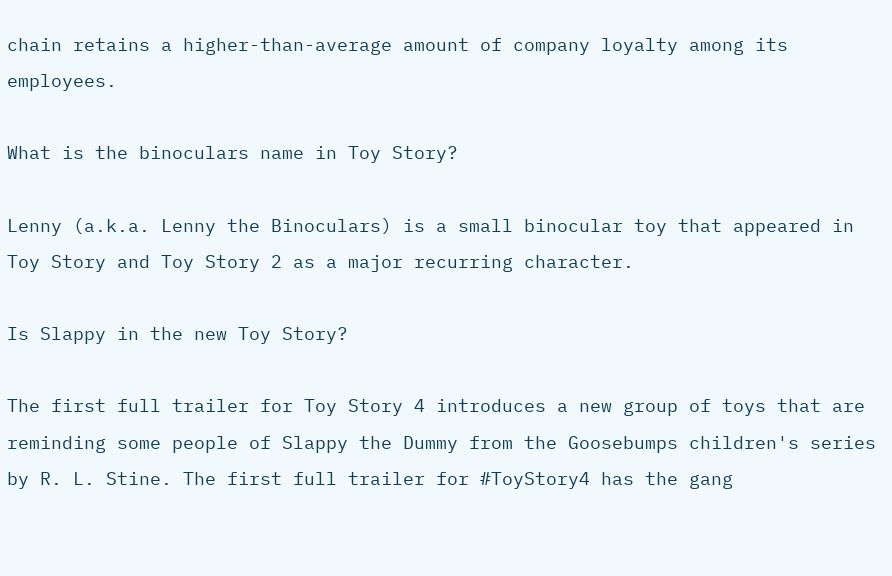chain retains a higher-than-average amount of company loyalty among its employees.

What is the binoculars name in Toy Story?

Lenny (a.k.a. Lenny the Binoculars) is a small binocular toy that appeared in Toy Story and Toy Story 2 as a major recurring character.

Is Slappy in the new Toy Story?

The first full trailer for Toy Story 4 introduces a new group of toys that are reminding some people of Slappy the Dummy from the Goosebumps children's series by R. L. Stine. The first full trailer for #ToyStory4 has the gang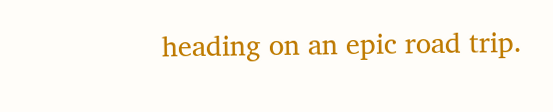heading on an epic road trip.